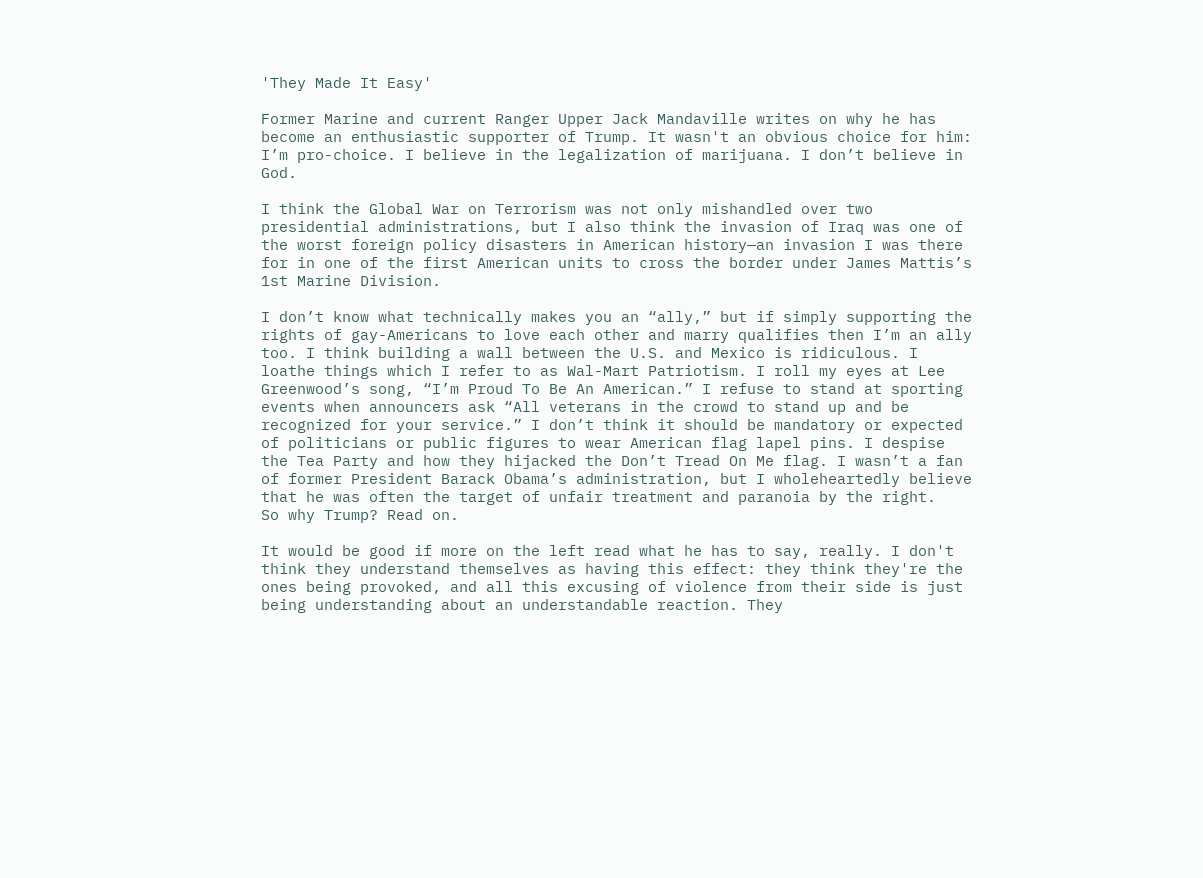'They Made It Easy'

Former Marine and current Ranger Upper Jack Mandaville writes on why he has become an enthusiastic supporter of Trump. It wasn't an obvious choice for him:
I’m pro-choice. I believe in the legalization of marijuana. I don’t believe in God.

I think the Global War on Terrorism was not only mishandled over two presidential administrations, but I also think the invasion of Iraq was one of the worst foreign policy disasters in American history—an invasion I was there for in one of the first American units to cross the border under James Mattis’s 1st Marine Division.

I don’t know what technically makes you an “ally,” but if simply supporting the rights of gay-Americans to love each other and marry qualifies then I’m an ally too. I think building a wall between the U.S. and Mexico is ridiculous. I loathe things which I refer to as Wal-Mart Patriotism. I roll my eyes at Lee Greenwood’s song, “I’m Proud To Be An American.” I refuse to stand at sporting events when announcers ask “All veterans in the crowd to stand up and be recognized for your service.” I don’t think it should be mandatory or expected of politicians or public figures to wear American flag lapel pins. I despise the Tea Party and how they hijacked the Don’t Tread On Me flag. I wasn’t a fan of former President Barack Obama’s administration, but I wholeheartedly believe that he was often the target of unfair treatment and paranoia by the right.
So why Trump? Read on.

It would be good if more on the left read what he has to say, really. I don't think they understand themselves as having this effect: they think they're the ones being provoked, and all this excusing of violence from their side is just being understanding about an understandable reaction. They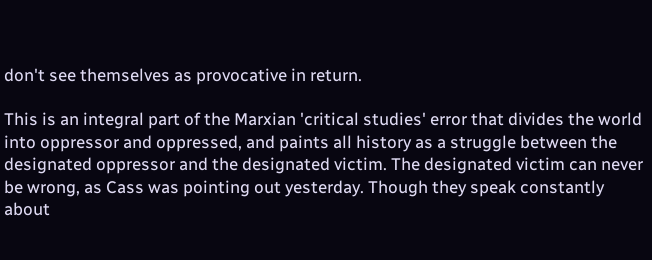don't see themselves as provocative in return.

This is an integral part of the Marxian 'critical studies' error that divides the world into oppressor and oppressed, and paints all history as a struggle between the designated oppressor and the designated victim. The designated victim can never be wrong, as Cass was pointing out yesterday. Though they speak constantly about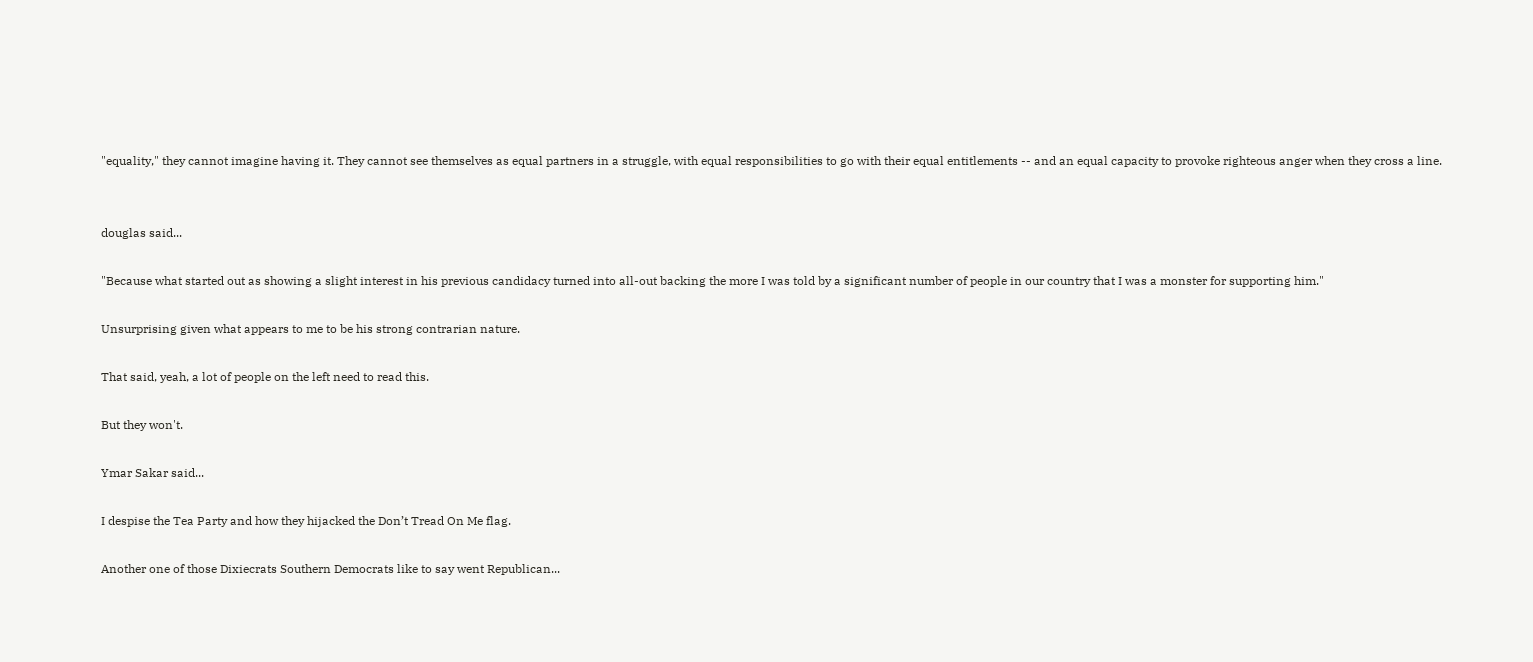"equality," they cannot imagine having it. They cannot see themselves as equal partners in a struggle, with equal responsibilities to go with their equal entitlements -- and an equal capacity to provoke righteous anger when they cross a line.


douglas said...

"Because what started out as showing a slight interest in his previous candidacy turned into all-out backing the more I was told by a significant number of people in our country that I was a monster for supporting him."

Unsurprising given what appears to me to be his strong contrarian nature.

That said, yeah, a lot of people on the left need to read this.

But they won't.

Ymar Sakar said...

I despise the Tea Party and how they hijacked the Don’t Tread On Me flag.

Another one of those Dixiecrats Southern Democrats like to say went Republican...